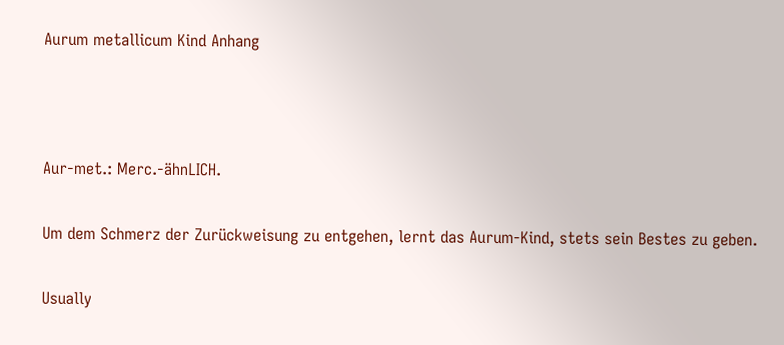Aurum metallicum Kind Anhang



Aur-met.: Merc.-ähnLICH.

Um dem Schmerz der Zurückweisung zu entgehen, lernt das Aurum-Kind, stets sein Bestes zu geben.

Usually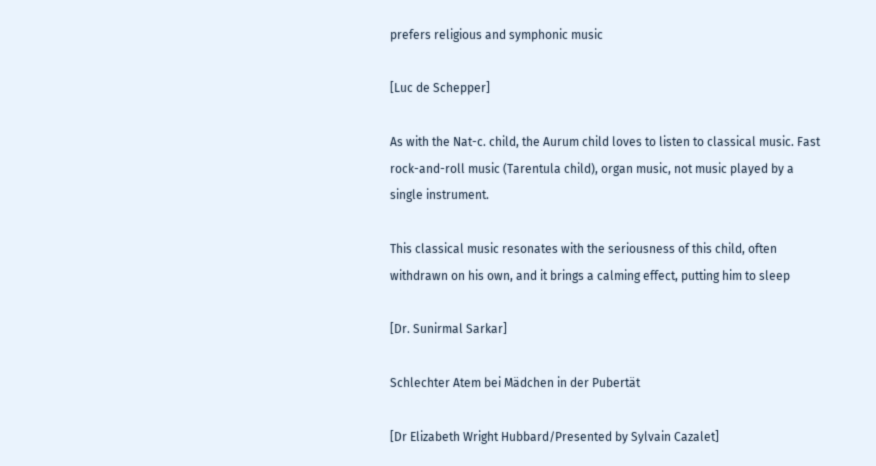prefers religious and symphonic music

[Luc de Schepper]

As with the Nat-c. child, the Aurum child loves to listen to classical music. Fast rock-and-roll music (Tarentula child), organ music, not music played by a single instrument.

This classical music resonates with the seriousness of this child, often withdrawn on his own, and it brings a calming effect, putting him to sleep

[Dr. Sunirmal Sarkar]

Schlechter Atem bei Mädchen in der Pubertät

[Dr Elizabeth Wright Hubbard/Presented by Sylvain Cazalet]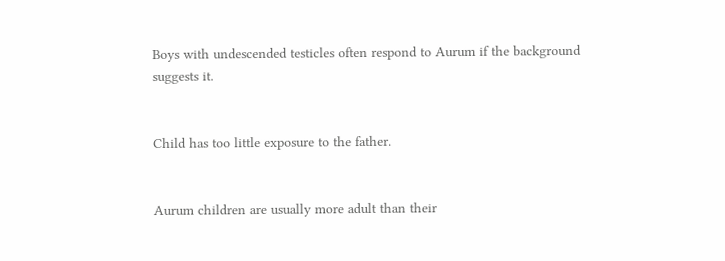Boys with undescended testicles often respond to Aurum if the background suggests it.


Child has too little exposure to the father.


Aurum children are usually more adult than their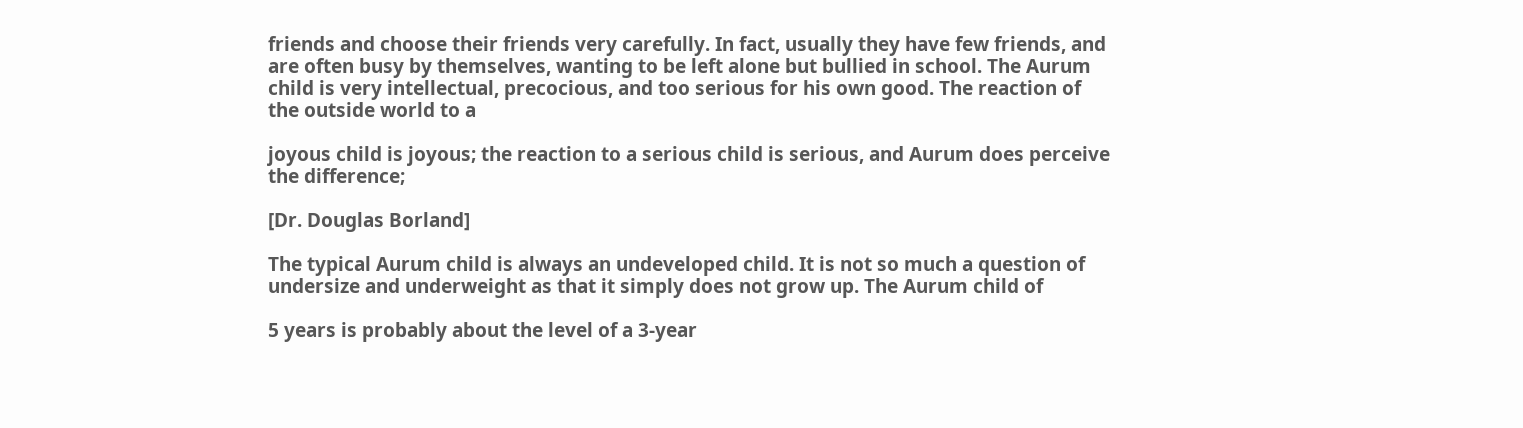friends and choose their friends very carefully. In fact, usually they have few friends, and are often busy by themselves, wanting to be left alone but bullied in school. The Aurum child is very intellectual, precocious, and too serious for his own good. The reaction of the outside world to a

joyous child is joyous; the reaction to a serious child is serious, and Aurum does perceive the difference;

[Dr. Douglas Borland]

The typical Aurum child is always an undeveloped child. It is not so much a question of undersize and underweight as that it simply does not grow up. The Aurum child of

5 years is probably about the level of a 3-year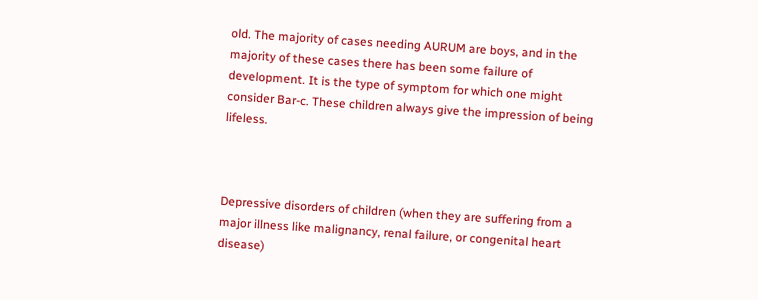old. The majority of cases needing AURUM are boys, and in the majority of these cases there has been some failure of development. It is the type of symptom for which one might consider Bar-c. These children always give the impression of being lifeless.



Depressive disorders of children (when they are suffering from a major illness like malignancy, renal failure, or congenital heart disease)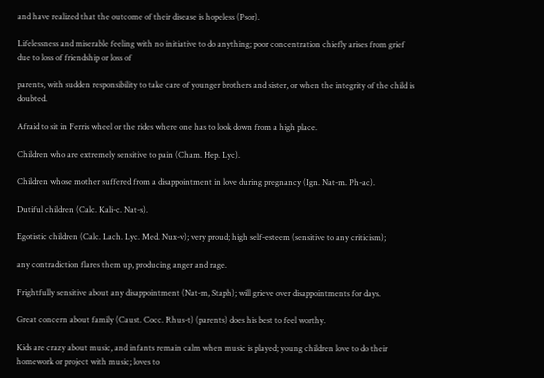and have realized that the outcome of their disease is hopeless (Psor).

Lifelessness and miserable feeling with no initiative to do anything; poor concentration chiefly arises from grief due to loss of friendship or loss of

parents, with sudden responsibility to take care of younger brothers and sister, or when the integrity of the child is doubted.

Afraid to sit in Ferris wheel or the rides where one has to look down from a high place.

Children who are extremely sensitive to pain (Cham. Hep. Lyc).

Children whose mother suffered from a disappointment in love during pregnancy (Ign. Nat-m. Ph-ac).

Dutiful children (Calc. Kali-c. Nat-s).

Egotistic children (Calc. Lach. Lyc. Med. Nux-v); very proud; high self-esteem (sensitive to any criticism);

any contradiction flares them up, producing anger and rage.

Frightfully sensitive about any disappointment (Nat-m, Staph); will grieve over disappointments for days.

Great concern about family (Caust. Cocc. Rhus-t) (parents) does his best to feel worthy.

Kids are crazy about music, and infants remain calm when music is played; young children love to do their homework or project with music; loves to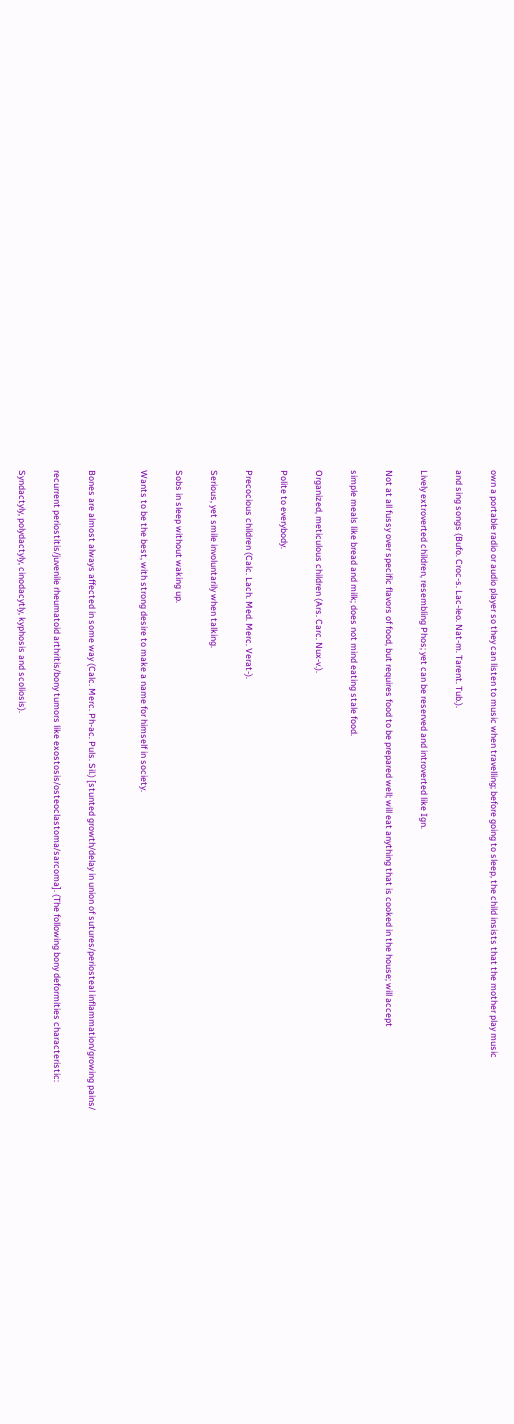own a portable radio or audio player so they can listen to music when travelling; before going to sleep, the child insists that the mother play music

and sing songs (Bufo. Croc-s. Lac-leo. Nat-m. Tarent. Tub.).

Lively extroverted children, resembling Phos; yet can be reserved and introverted like Ign.

Not at all fussy over specific flavors of food, but requires food to be prepared well; will eat anything that is cooked in the house; will accept

simple meals like bread and milk; does not mind eating stale food.

Organized, meticulous children (Ars. Carc. Nux-v.).

Polite to everybody.

Precocious children (Calc. Lach. Med. Merc. Verat-).

Serious, yet smile involuntarily when talking.

Sobs in sleep without waking up.

Wants to be the best, with strong desire to make a name for himself in society.


Bones are almost always affected in some way (Calc. Merc. Ph-ac. Puls. Sil.) [stunted growth/delay in union of sutures/periosteal inflammation/growing pains/

recurrent periostitis/juvenile rheumatoid arthritis/bony tumors like exostosis/osteoclastoma/sarcoma]. (The following bony deformities characteristic:

Syndactyly, polydactyly, cinodacytly, kyphosis and scoliosis).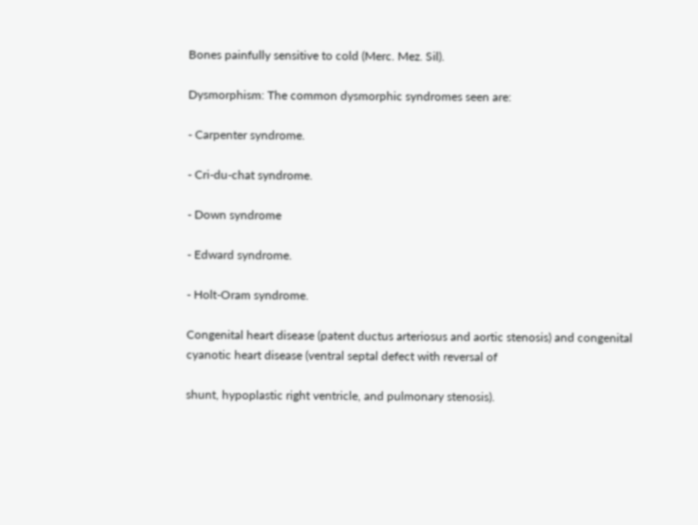Bones painfully sensitive to cold (Merc. Mez. Sil).

Dysmorphism: The common dysmorphic syndromes seen are:

- Carpenter syndrome.

- Cri-du-chat syndrome.

- Down syndrome

- Edward syndrome.

- Holt-Oram syndrome.

Congenital heart disease (patent ductus arteriosus and aortic stenosis) and congenital cyanotic heart disease (ventral septal defect with reversal of

shunt, hypoplastic right ventricle, and pulmonary stenosis).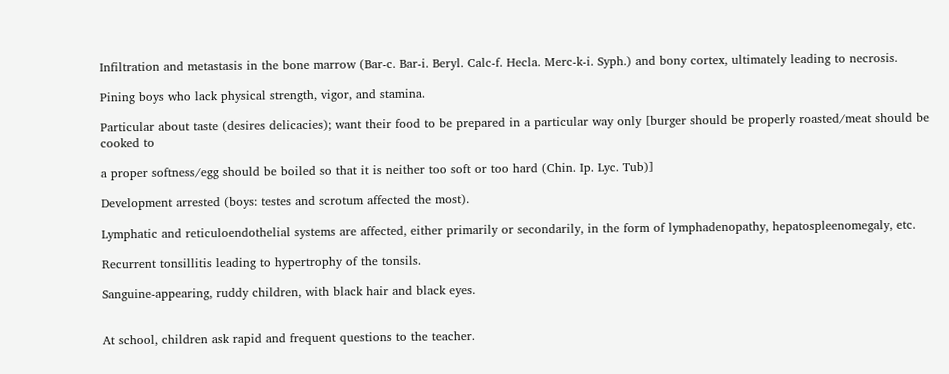Infiltration and metastasis in the bone marrow (Bar-c. Bar-i. Beryl. Calc-f. Hecla. Merc-k-i. Syph.) and bony cortex, ultimately leading to necrosis.

Pining boys who lack physical strength, vigor, and stamina.

Particular about taste (desires delicacies); want their food to be prepared in a particular way only [burger should be properly roasted/meat should be cooked to

a proper softness/egg should be boiled so that it is neither too soft or too hard (Chin. Ip. Lyc. Tub)]

Development arrested (boys: testes and scrotum affected the most).

Lymphatic and reticuloendothelial systems are affected, either primarily or secondarily, in the form of lymphadenopathy, hepatospleenomegaly, etc.

Recurrent tonsillitis leading to hypertrophy of the tonsils.

Sanguine-appearing, ruddy children, with black hair and black eyes.


At school, children ask rapid and frequent questions to the teacher.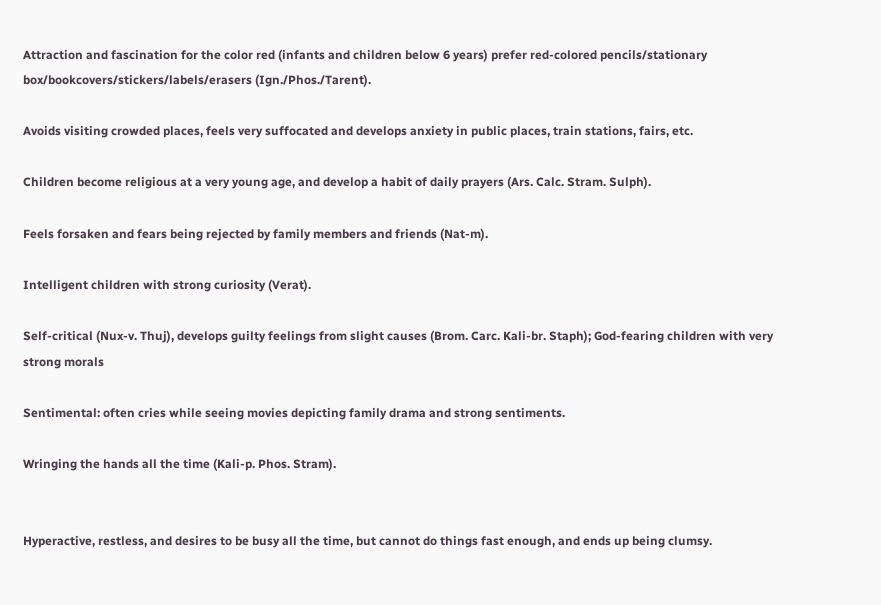Attraction and fascination for the color red (infants and children below 6 years) prefer red-colored pencils/stationary box/bookcovers/stickers/labels/erasers (Ign./Phos./Tarent).

Avoids visiting crowded places, feels very suffocated and develops anxiety in public places, train stations, fairs, etc.

Children become religious at a very young age, and develop a habit of daily prayers (Ars. Calc. Stram. Sulph).

Feels forsaken and fears being rejected by family members and friends (Nat-m).

Intelligent children with strong curiosity (Verat).

Self-critical (Nux-v. Thuj), develops guilty feelings from slight causes (Brom. Carc. Kali-br. Staph); God-fearing children with very strong morals

Sentimental: often cries while seeing movies depicting family drama and strong sentiments.

Wringing the hands all the time (Kali-p. Phos. Stram).


Hyperactive, restless, and desires to be busy all the time, but cannot do things fast enough, and ends up being clumsy.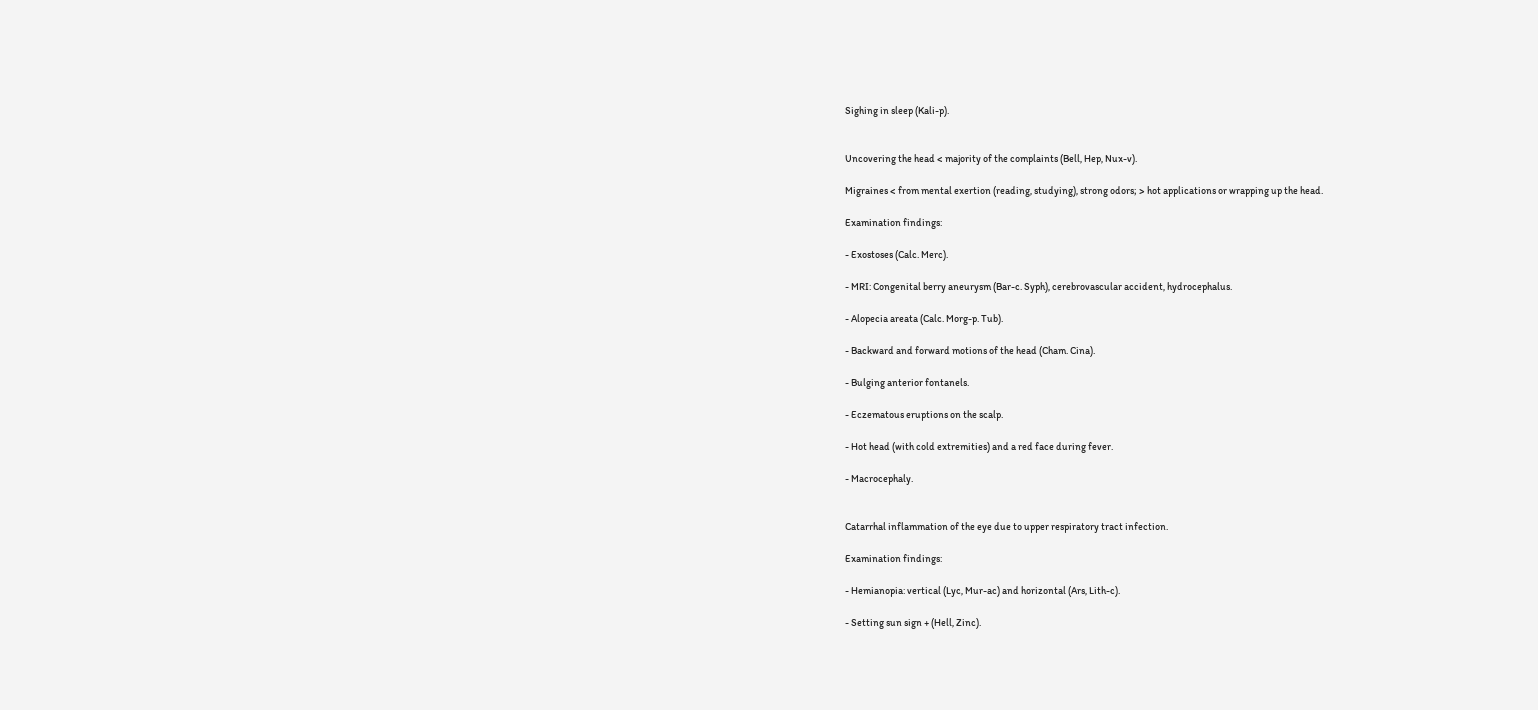Sighing in sleep (Kali-p).


Uncovering the head < majority of the complaints (Bell, Hep, Nux-v).

Migraines < from mental exertion (reading, studying), strong odors; > hot applications or wrapping up the head.

Examination findings:

- Exostoses (Calc. Merc).

- MRI: Congenital berry aneurysm (Bar-c. Syph), cerebrovascular accident, hydrocephalus.

- Alopecia areata (Calc. Morg-p. Tub).

- Backward and forward motions of the head (Cham. Cina).

- Bulging anterior fontanels.

- Eczematous eruptions on the scalp.

- Hot head (with cold extremities) and a red face during fever.

- Macrocephaly.


Catarrhal inflammation of the eye due to upper respiratory tract infection.

Examination findings:

- Hemianopia: vertical (Lyc, Mur-ac) and horizontal (Ars, Lith-c).

- Setting sun sign + (Hell, Zinc).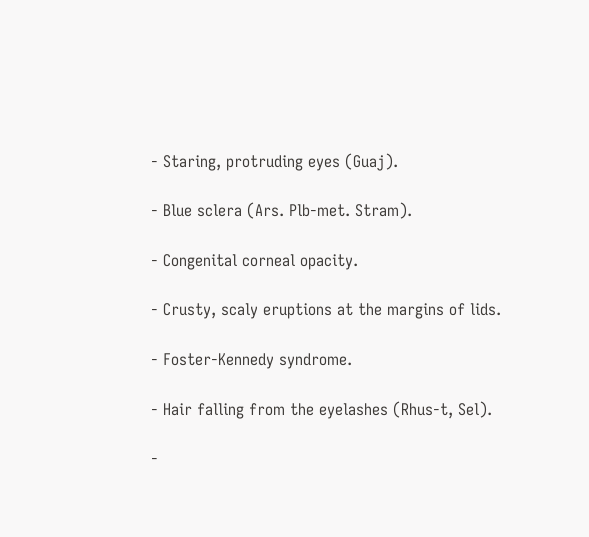- Staring, protruding eyes (Guaj).

- Blue sclera (Ars. Plb-met. Stram).

- Congenital corneal opacity.

- Crusty, scaly eruptions at the margins of lids.

- Foster-Kennedy syndrome.

- Hair falling from the eyelashes (Rhus-t, Sel).

-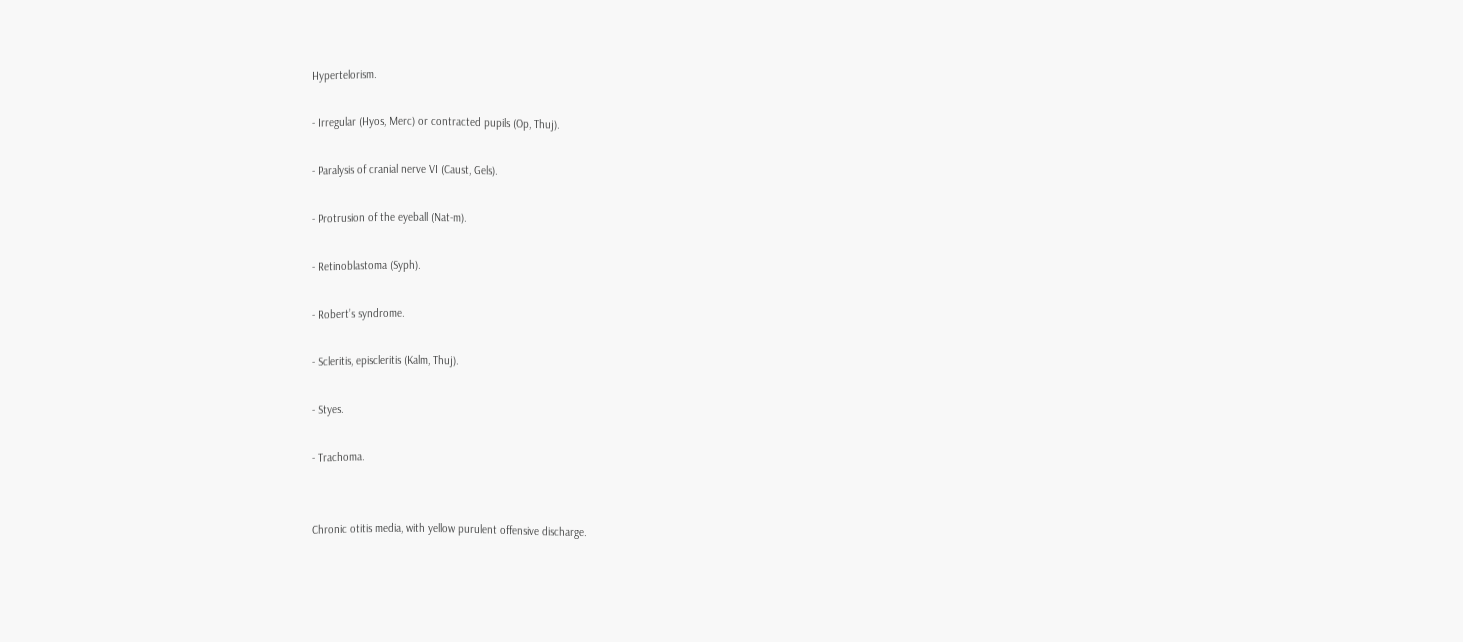Hypertelorism.

- Irregular (Hyos, Merc) or contracted pupils (Op, Thuj).

- Paralysis of cranial nerve VI (Caust, Gels).

- Protrusion of the eyeball (Nat-m).

- Retinoblastoma (Syph).

- Robert’s syndrome.

- Scleritis, episcleritis (Kalm, Thuj).

- Styes.

- Trachoma.


Chronic otitis media, with yellow purulent offensive discharge.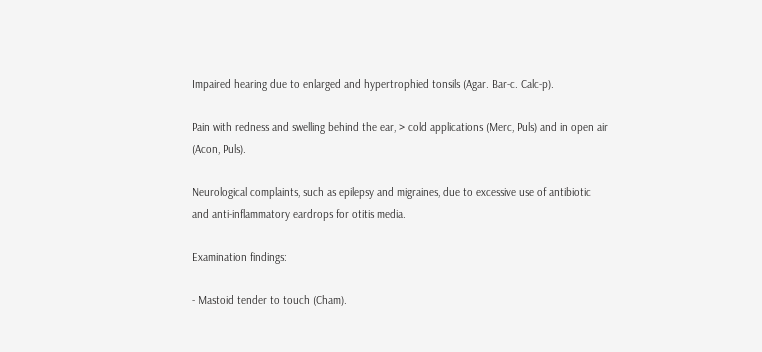Impaired hearing due to enlarged and hypertrophied tonsils (Agar. Bar-c. Calc-p).

Pain with redness and swelling behind the ear, > cold applications (Merc, Puls) and in open air (Acon, Puls).

Neurological complaints, such as epilepsy and migraines, due to excessive use of antibiotic and anti-inflammatory eardrops for otitis media.

Examination findings:

- Mastoid tender to touch (Cham).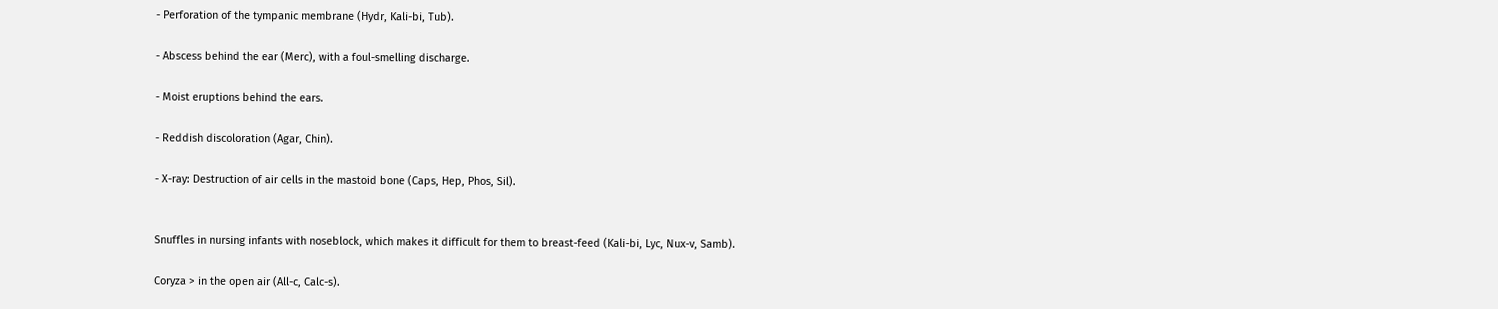- Perforation of the tympanic membrane (Hydr, Kali-bi, Tub).

- Abscess behind the ear (Merc), with a foul-smelling discharge.

- Moist eruptions behind the ears.

- Reddish discoloration (Agar, Chin).

- X-ray: Destruction of air cells in the mastoid bone (Caps, Hep, Phos, Sil).


Snuffles in nursing infants with noseblock, which makes it difficult for them to breast-feed (Kali-bi, Lyc, Nux-v, Samb).

Coryza > in the open air (All-c, Calc-s).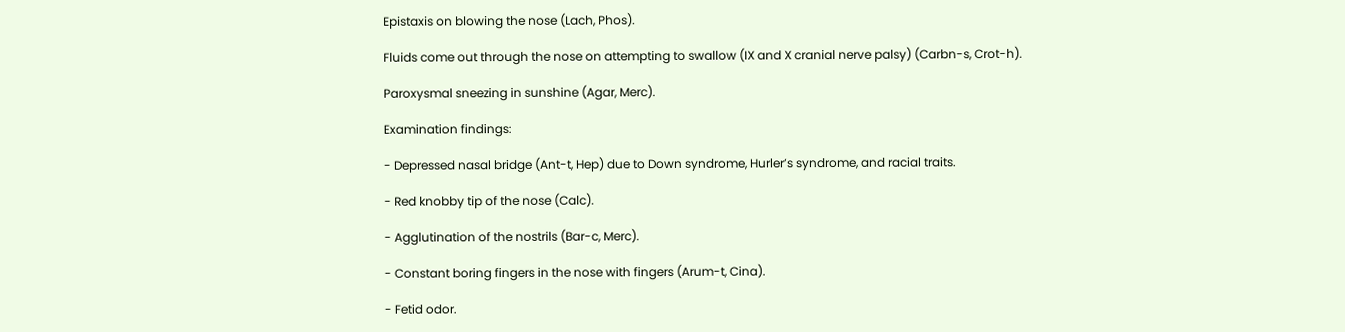Epistaxis on blowing the nose (Lach, Phos).

Fluids come out through the nose on attempting to swallow (IX and X cranial nerve palsy) (Carbn-s, Crot-h).

Paroxysmal sneezing in sunshine (Agar, Merc).

Examination findings:

- Depressed nasal bridge (Ant-t, Hep) due to Down syndrome, Hurler’s syndrome, and racial traits.

- Red knobby tip of the nose (Calc).

- Agglutination of the nostrils (Bar-c, Merc).

- Constant boring fingers in the nose with fingers (Arum-t, Cina).

- Fetid odor.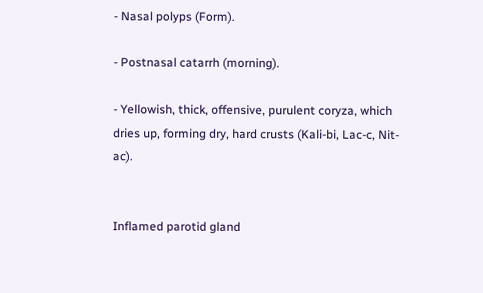- Nasal polyps (Form).

- Postnasal catarrh (morning).

- Yellowish, thick, offensive, purulent coryza, which dries up, forming dry, hard crusts (Kali-bi, Lac-c, Nit-ac).


Inflamed parotid gland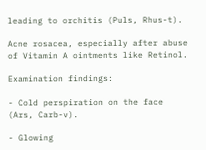leading to orchitis (Puls, Rhus-t).

Acne rosacea, especially after abuse of Vitamin A ointments like Retinol.

Examination findings:

- Cold perspiration on the face (Ars, Carb-v).

- Glowing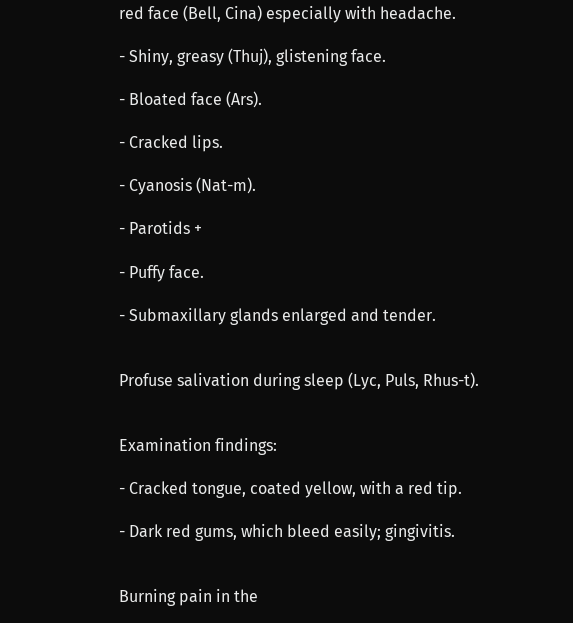red face (Bell, Cina) especially with headache.

- Shiny, greasy (Thuj), glistening face.

- Bloated face (Ars).

- Cracked lips.

- Cyanosis (Nat-m).

- Parotids +

- Puffy face.

- Submaxillary glands enlarged and tender.


Profuse salivation during sleep (Lyc, Puls, Rhus-t).


Examination findings:

- Cracked tongue, coated yellow, with a red tip.

- Dark red gums, which bleed easily; gingivitis.


Burning pain in the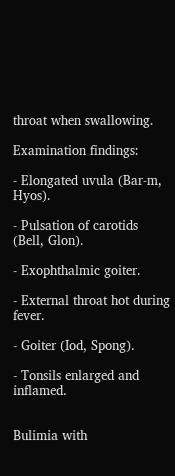throat when swallowing.

Examination findings:

- Elongated uvula (Bar-m, Hyos).

- Pulsation of carotids (Bell, Glon).

- Exophthalmic goiter.

- External throat hot during fever.

- Goiter (Iod, Spong).

- Tonsils enlarged and inflamed.


Bulimia with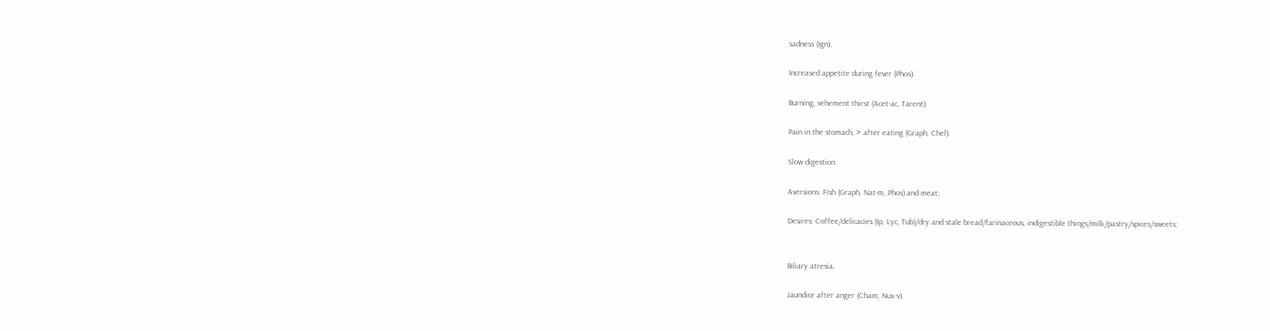sadness (Ign).

Increased appetite during fever (Phos).

Burning, vehement thirst (Acet-ac, Tarent).

Pain in the stomach, > after eating (Graph, Chel).

Slow digestion.

Aversions: Fish (Graph, Nat-m, Phos) and meat;

Desires: Coffee/delicacies (Ip, Lyc, Tub)/dry and stale bread/farinaceous, indigestible things/milk/pastry/spices/sweets;


Biliary atresia.

Jaundice after anger (Cham, Nux-v).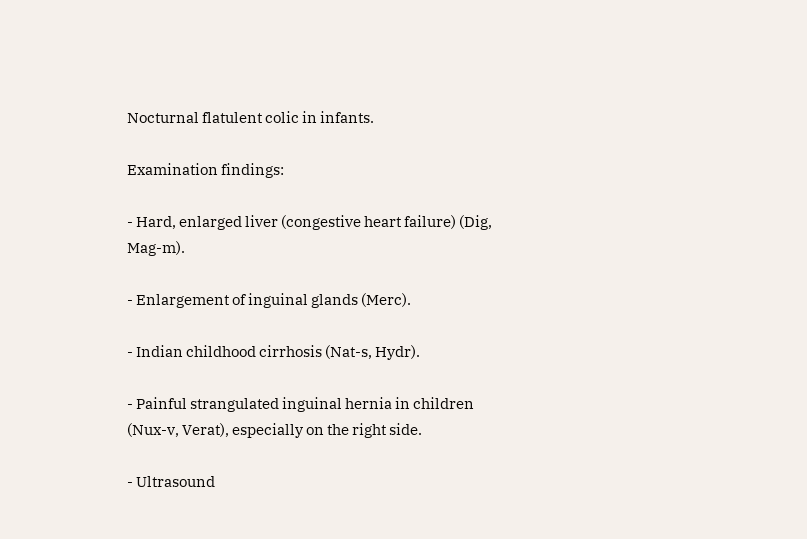Nocturnal flatulent colic in infants.

Examination findings:

- Hard, enlarged liver (congestive heart failure) (Dig, Mag-m).

- Enlargement of inguinal glands (Merc).

- Indian childhood cirrhosis (Nat-s, Hydr).

- Painful strangulated inguinal hernia in children (Nux-v, Verat), especially on the right side.

- Ultrasound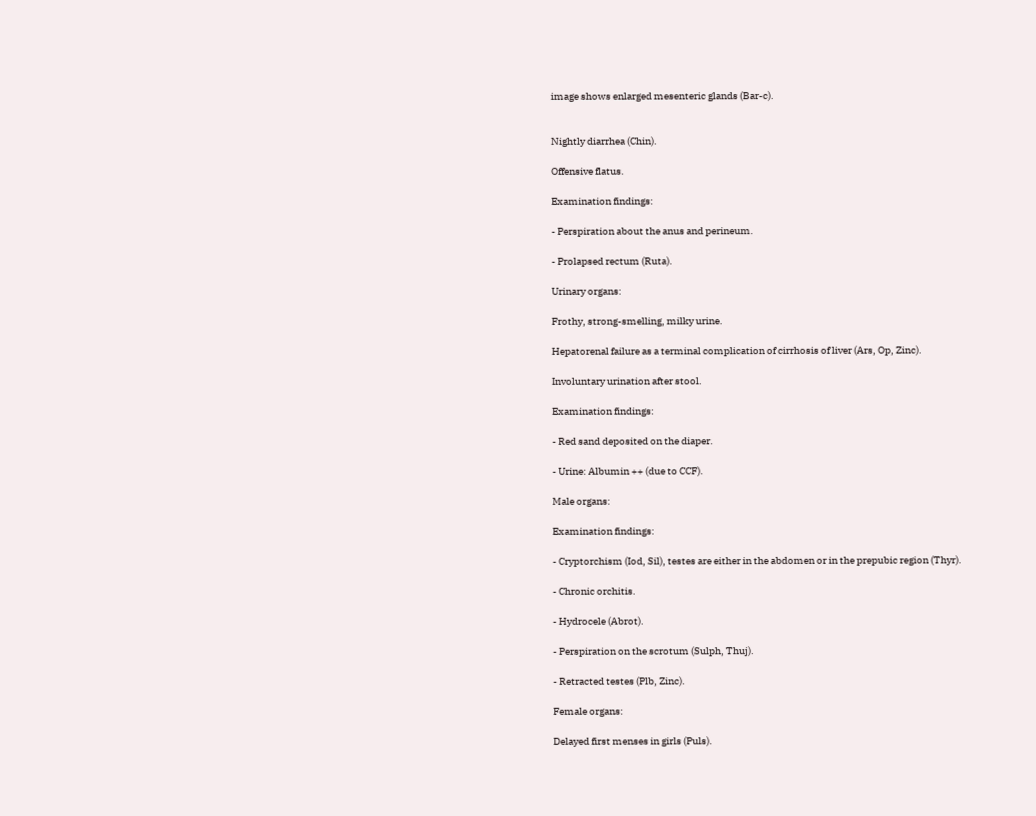image shows enlarged mesenteric glands (Bar-c).


Nightly diarrhea (Chin).

Offensive flatus.

Examination findings:

- Perspiration about the anus and perineum.

- Prolapsed rectum (Ruta).

Urinary organs:

Frothy, strong-smelling, milky urine.

Hepatorenal failure as a terminal complication of cirrhosis of liver (Ars, Op, Zinc).

Involuntary urination after stool.

Examination findings:

- Red sand deposited on the diaper.

- Urine: Albumin ++ (due to CCF).

Male organs:

Examination findings:

- Cryptorchism (Iod, Sil), testes are either in the abdomen or in the prepubic region (Thyr).

- Chronic orchitis.

- Hydrocele (Abrot).

- Perspiration on the scrotum (Sulph, Thuj).

- Retracted testes (Plb, Zinc).

Female organs:

Delayed first menses in girls (Puls).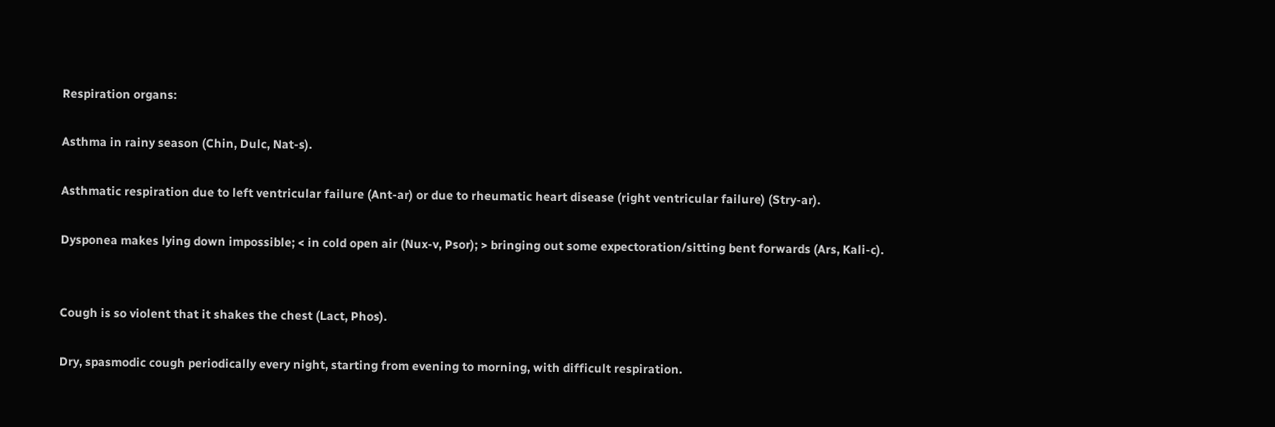Respiration organs:

Asthma in rainy season (Chin, Dulc, Nat-s).

Asthmatic respiration due to left ventricular failure (Ant-ar) or due to rheumatic heart disease (right ventricular failure) (Stry-ar).

Dysponea makes lying down impossible; < in cold open air (Nux-v, Psor); > bringing out some expectoration/sitting bent forwards (Ars, Kali-c).


Cough is so violent that it shakes the chest (Lact, Phos).

Dry, spasmodic cough periodically every night, starting from evening to morning, with difficult respiration.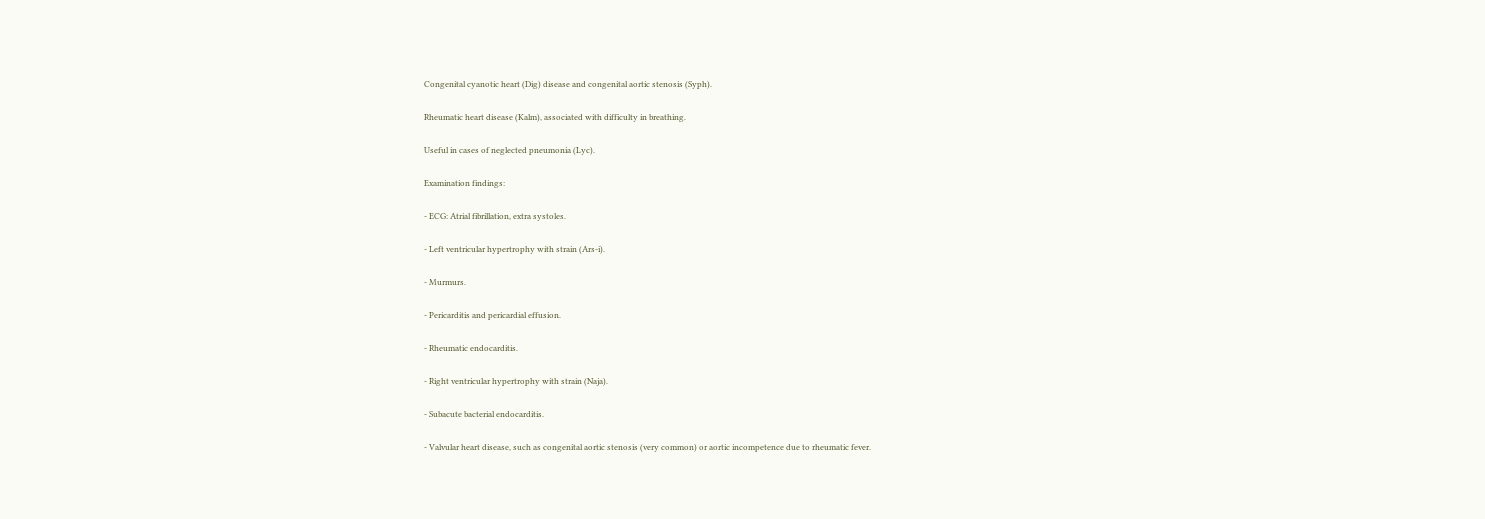Congenital cyanotic heart (Dig) disease and congenital aortic stenosis (Syph).

Rheumatic heart disease (Kalm), associated with difficulty in breathing.

Useful in cases of neglected pneumonia (Lyc).

Examination findings:

- ECG: Atrial fibrillation, extra systoles.

- Left ventricular hypertrophy with strain (Ars-i).

- Murmurs.

- Pericarditis and pericardial effusion.

- Rheumatic endocarditis.

- Right ventricular hypertrophy with strain (Naja).

- Subacute bacterial endocarditis.

- Valvular heart disease, such as congenital aortic stenosis (very common) or aortic incompetence due to rheumatic fever.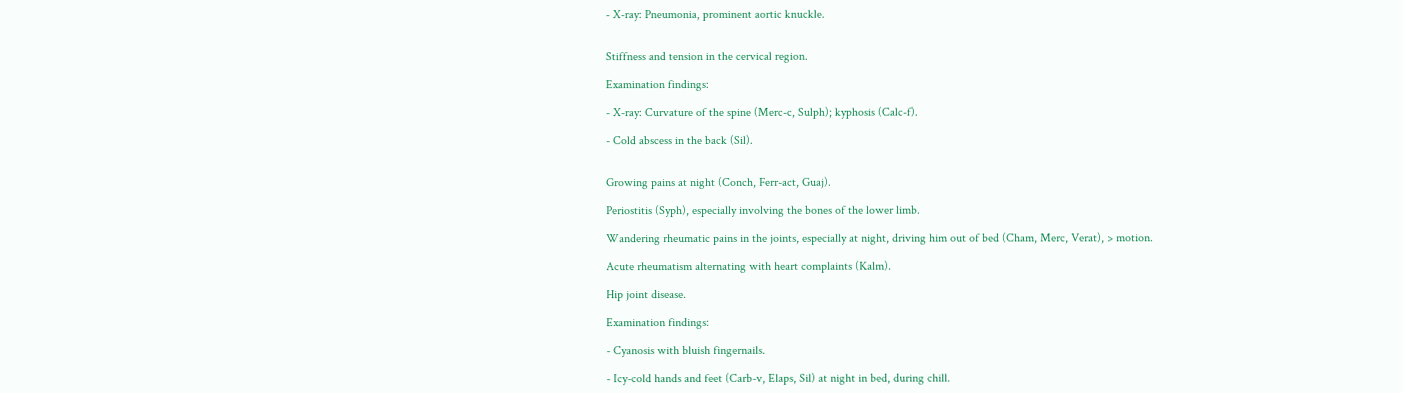- X-ray: Pneumonia, prominent aortic knuckle.


Stiffness and tension in the cervical region.

Examination findings:

- X-ray: Curvature of the spine (Merc-c, Sulph); kyphosis (Calc-f).

- Cold abscess in the back (Sil).


Growing pains at night (Conch, Ferr-act, Guaj).

Periostitis (Syph), especially involving the bones of the lower limb.

Wandering rheumatic pains in the joints, especially at night, driving him out of bed (Cham, Merc, Verat), > motion.

Acute rheumatism alternating with heart complaints (Kalm).

Hip joint disease.

Examination findings:

- Cyanosis with bluish fingernails.

- Icy-cold hands and feet (Carb-v, Elaps, Sil) at night in bed, during chill.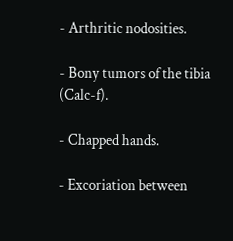- Arthritic nodosities.

- Bony tumors of the tibia (Calc-f).

- Chapped hands.

- Excoriation between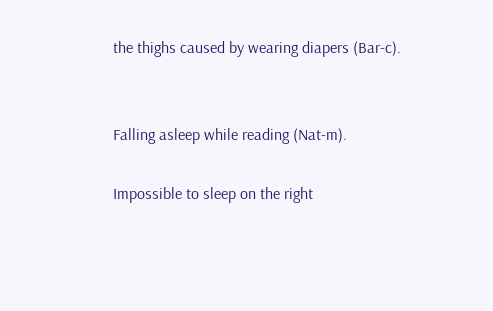the thighs caused by wearing diapers (Bar-c).


Falling asleep while reading (Nat-m).

Impossible to sleep on the right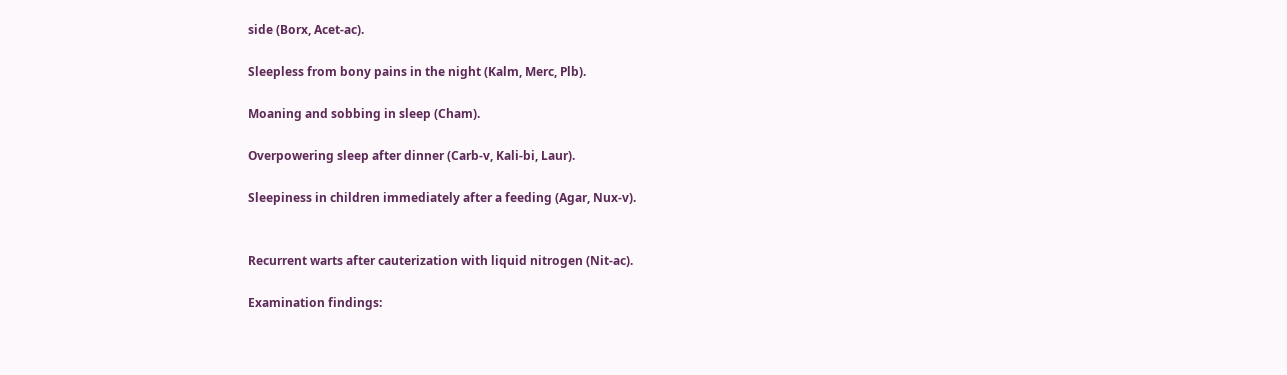side (Borx, Acet-ac).

Sleepless from bony pains in the night (Kalm, Merc, Plb).

Moaning and sobbing in sleep (Cham).

Overpowering sleep after dinner (Carb-v, Kali-bi, Laur).

Sleepiness in children immediately after a feeding (Agar, Nux-v).


Recurrent warts after cauterization with liquid nitrogen (Nit-ac).

Examination findings: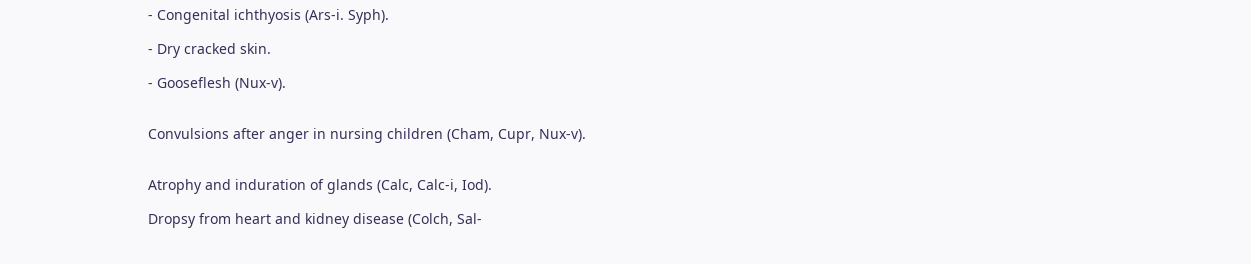- Congenital ichthyosis (Ars-i. Syph).

- Dry cracked skin.

- Gooseflesh (Nux-v).


Convulsions after anger in nursing children (Cham, Cupr, Nux-v).


Atrophy and induration of glands (Calc, Calc-i, Iod).

Dropsy from heart and kidney disease (Colch, Sal-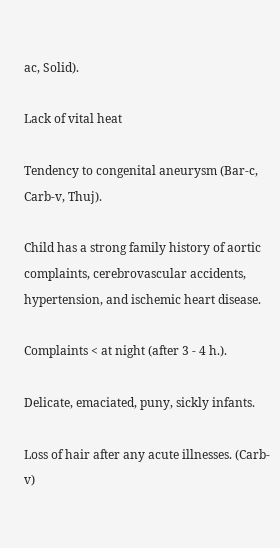ac, Solid).

Lack of vital heat

Tendency to congenital aneurysm (Bar-c, Carb-v, Thuj).

Child has a strong family history of aortic complaints, cerebrovascular accidents, hypertension, and ischemic heart disease.

Complaints < at night (after 3 - 4 h.).

Delicate, emaciated, puny, sickly infants.

Loss of hair after any acute illnesses. (Carb-v)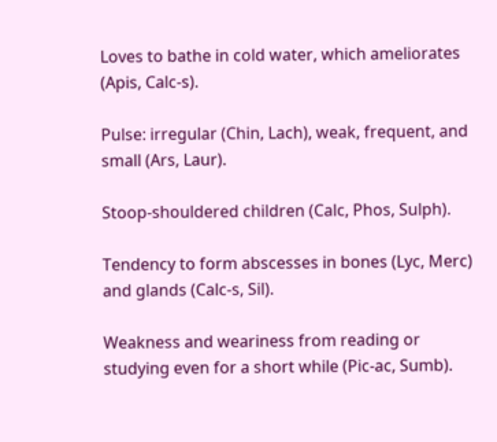Loves to bathe in cold water, which ameliorates (Apis, Calc-s).

Pulse: irregular (Chin, Lach), weak, frequent, and small (Ars, Laur).

Stoop-shouldered children (Calc, Phos, Sulph).

Tendency to form abscesses in bones (Lyc, Merc) and glands (Calc-s, Sil).

Weakness and weariness from reading or studying even for a short while (Pic-ac, Sumb).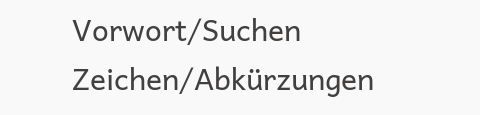Vorwort/Suchen                                Zeichen/Abkürzungen